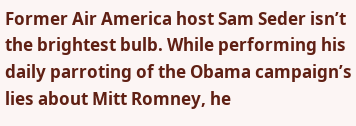Former Air America host Sam Seder isn’t the brightest bulb. While performing his daily parroting of the Obama campaign’s lies about Mitt Romney, he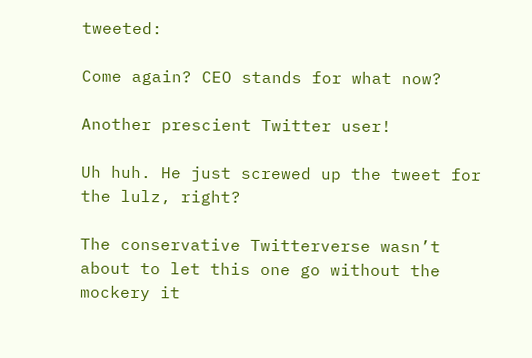tweeted:

Come again? CEO stands for what now?

Another prescient Twitter user!

Uh huh. He just screwed up the tweet for the lulz, right?

The conservative Twitterverse wasn’t about to let this one go without the mockery it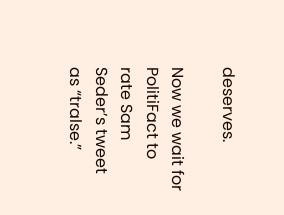deserves.

Now we wait for PolitiFact to rate Sam Seder’s tweet as “tralse.”